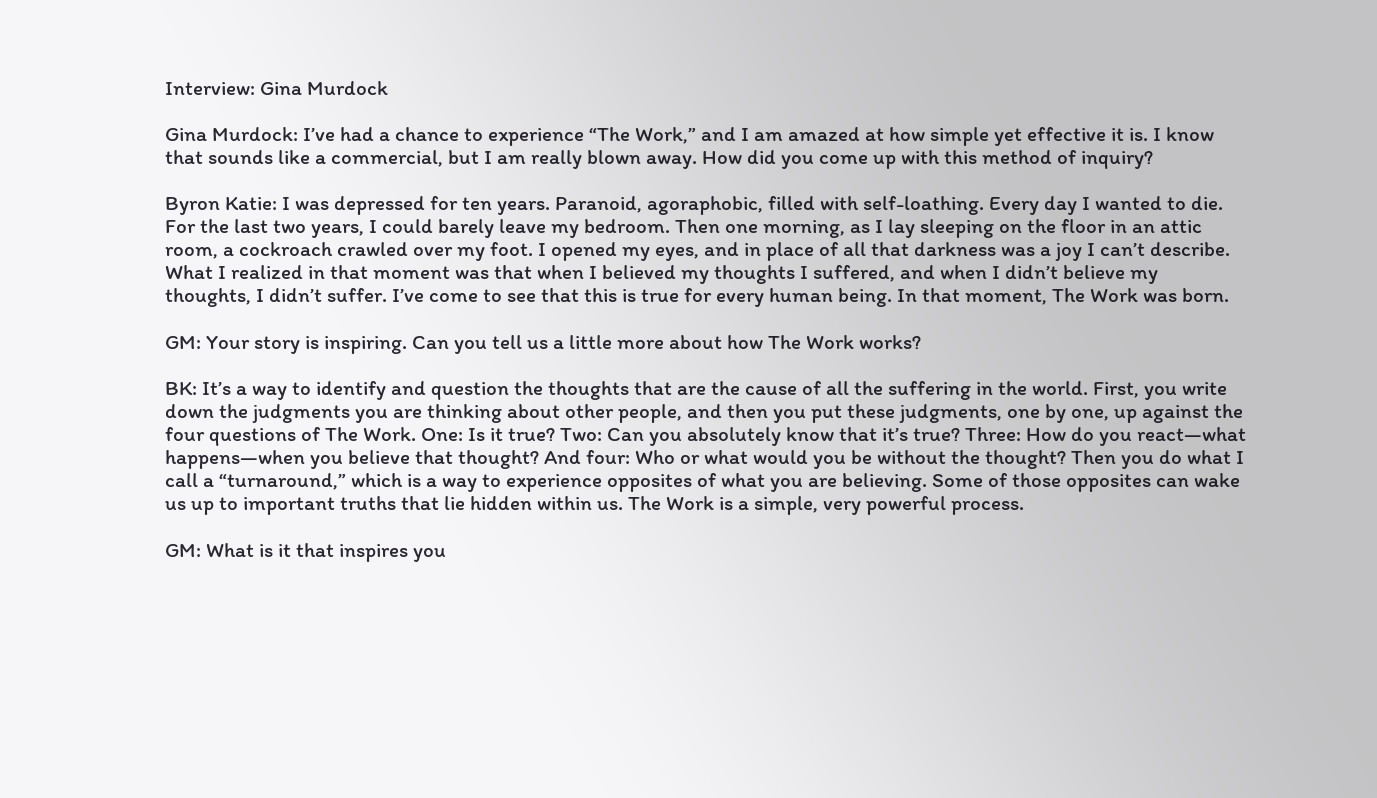Interview: Gina Murdock

Gina Murdock: I’ve had a chance to experience “The Work,” and I am amazed at how simple yet effective it is. I know that sounds like a commercial, but I am really blown away. How did you come up with this method of inquiry?

Byron Katie: I was depressed for ten years. Paranoid, agoraphobic, filled with self-loathing. Every day I wanted to die. For the last two years, I could barely leave my bedroom. Then one morning, as I lay sleeping on the floor in an attic room, a cockroach crawled over my foot. I opened my eyes, and in place of all that darkness was a joy I can’t describe. What I realized in that moment was that when I believed my thoughts I suffered, and when I didn’t believe my thoughts, I didn’t suffer. I’ve come to see that this is true for every human being. In that moment, The Work was born.

GM: Your story is inspiring. Can you tell us a little more about how The Work works?

BK: It’s a way to identify and question the thoughts that are the cause of all the suffering in the world. First, you write down the judgments you are thinking about other people, and then you put these judgments, one by one, up against the four questions of The Work. One: Is it true? Two: Can you absolutely know that it’s true? Three: How do you react—what happens—when you believe that thought? And four: Who or what would you be without the thought? Then you do what I call a “turnaround,” which is a way to experience opposites of what you are believing. Some of those opposites can wake us up to important truths that lie hidden within us. The Work is a simple, very powerful process.

GM: What is it that inspires you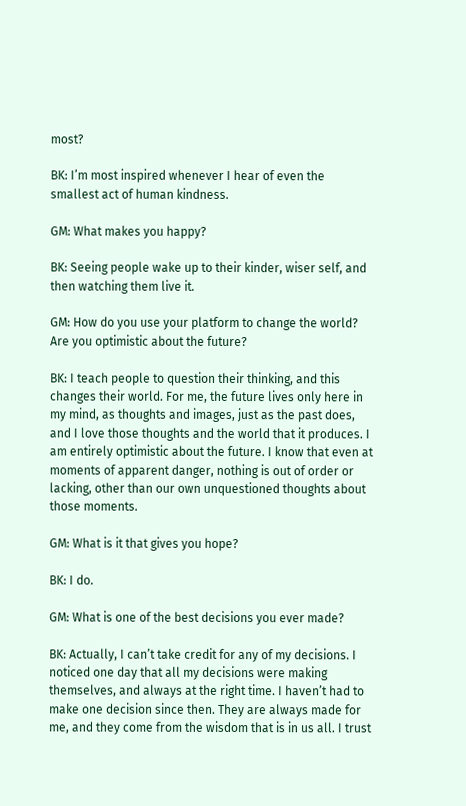most?

BK: I’m most inspired whenever I hear of even the smallest act of human kindness.

GM: What makes you happy?

BK: Seeing people wake up to their kinder, wiser self, and then watching them live it.

GM: How do you use your platform to change the world? Are you optimistic about the future?

BK: I teach people to question their thinking, and this changes their world. For me, the future lives only here in my mind, as thoughts and images, just as the past does, and I love those thoughts and the world that it produces. I am entirely optimistic about the future. I know that even at moments of apparent danger, nothing is out of order or lacking, other than our own unquestioned thoughts about those moments.

GM: What is it that gives you hope?

BK: I do.

GM: What is one of the best decisions you ever made?

BK: Actually, I can’t take credit for any of my decisions. I noticed one day that all my decisions were making themselves, and always at the right time. I haven’t had to make one decision since then. They are always made for me, and they come from the wisdom that is in us all. I trust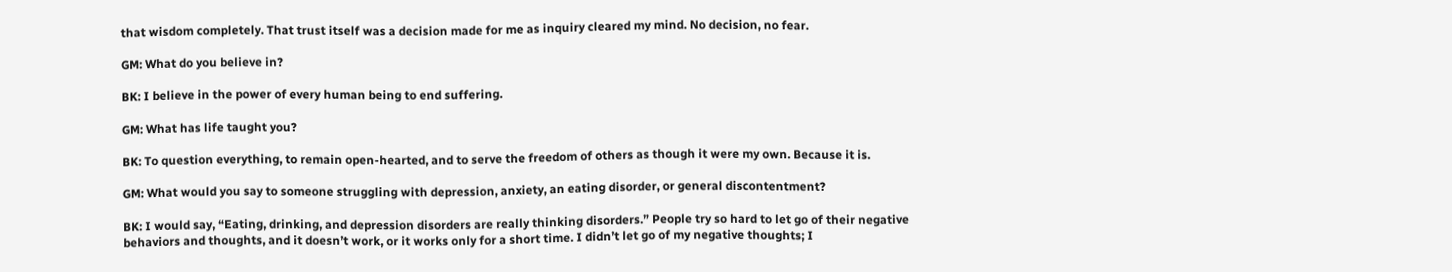that wisdom completely. That trust itself was a decision made for me as inquiry cleared my mind. No decision, no fear.

GM: What do you believe in?

BK: I believe in the power of every human being to end suffering.

GM: What has life taught you?

BK: To question everything, to remain open-hearted, and to serve the freedom of others as though it were my own. Because it is.

GM: What would you say to someone struggling with depression, anxiety, an eating disorder, or general discontentment?

BK: I would say, “Eating, drinking, and depression disorders are really thinking disorders.” People try so hard to let go of their negative behaviors and thoughts, and it doesn’t work, or it works only for a short time. I didn’t let go of my negative thoughts; I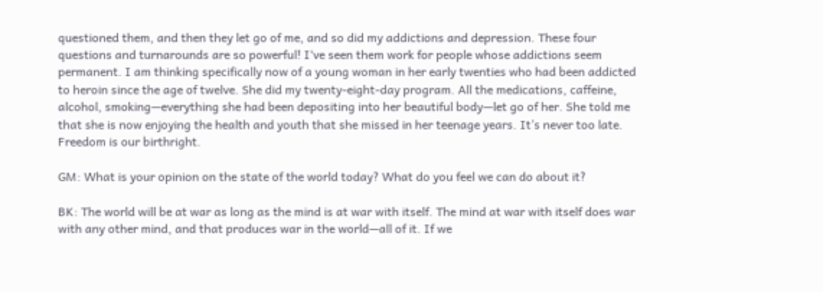questioned them, and then they let go of me, and so did my addictions and depression. These four questions and turnarounds are so powerful! I‘ve seen them work for people whose addictions seem permanent. I am thinking specifically now of a young woman in her early twenties who had been addicted to heroin since the age of twelve. She did my twenty-eight-day program. All the medications, caffeine, alcohol, smoking—everything she had been depositing into her beautiful body—let go of her. She told me that she is now enjoying the health and youth that she missed in her teenage years. It’s never too late. Freedom is our birthright.

GM: What is your opinion on the state of the world today? What do you feel we can do about it?

BK: The world will be at war as long as the mind is at war with itself. The mind at war with itself does war with any other mind, and that produces war in the world—all of it. If we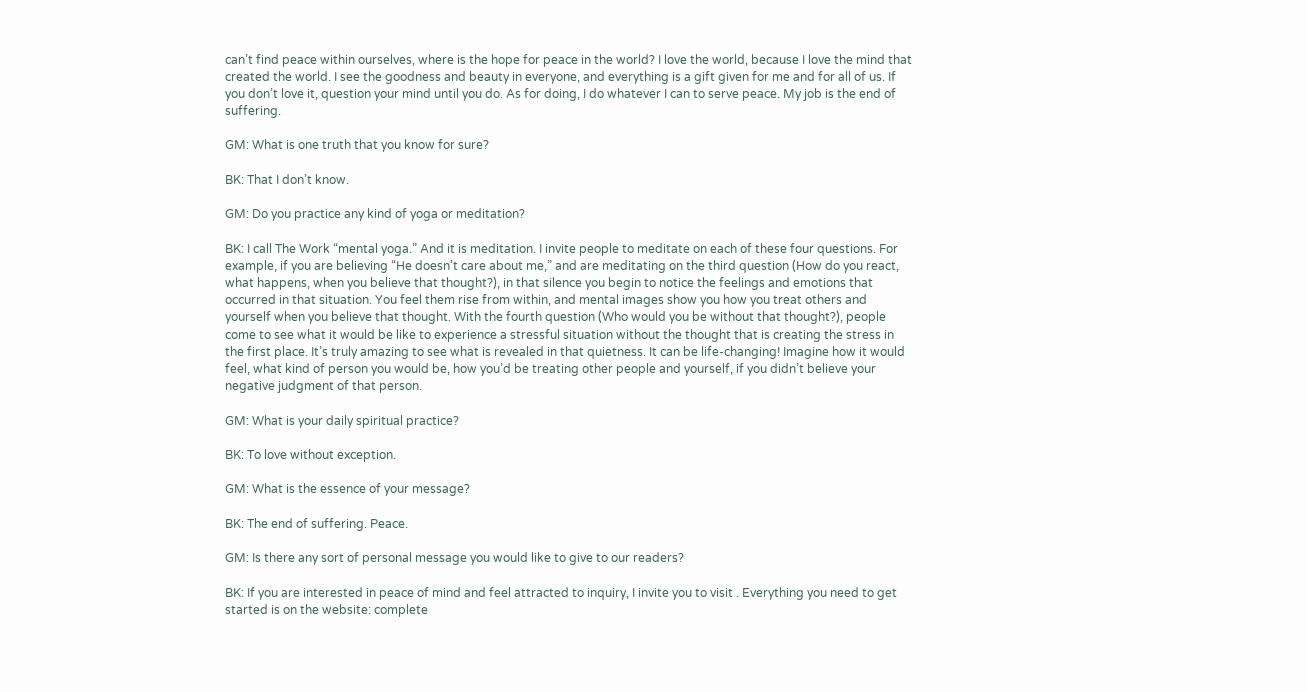can’t find peace within ourselves, where is the hope for peace in the world? I love the world, because I love the mind that created the world. I see the goodness and beauty in everyone, and everything is a gift given for me and for all of us. If you don’t love it, question your mind until you do. As for doing, I do whatever I can to serve peace. My job is the end of suffering.

GM: What is one truth that you know for sure?

BK: That I don’t know.

GM: Do you practice any kind of yoga or meditation?

BK: I call The Work “mental yoga.” And it is meditation. I invite people to meditate on each of these four questions. For example, if you are believing “He doesn’t care about me,” and are meditating on the third question (How do you react, what happens, when you believe that thought?), in that silence you begin to notice the feelings and emotions that occurred in that situation. You feel them rise from within, and mental images show you how you treat others and yourself when you believe that thought. With the fourth question (Who would you be without that thought?), people come to see what it would be like to experience a stressful situation without the thought that is creating the stress in the first place. It’s truly amazing to see what is revealed in that quietness. It can be life-changing! Imagine how it would feel, what kind of person you would be, how you’d be treating other people and yourself, if you didn’t believe your negative judgment of that person.

GM: What is your daily spiritual practice?

BK: To love without exception.

GM: What is the essence of your message?

BK: The end of suffering. Peace.

GM: Is there any sort of personal message you would like to give to our readers?

BK: If you are interested in peace of mind and feel attracted to inquiry, I invite you to visit . Everything you need to get started is on the website: complete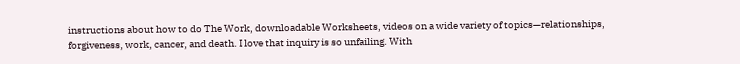instructions about how to do The Work, downloadable Worksheets, videos on a wide variety of topics—relationships, forgiveness, work, cancer, and death. I love that inquiry is so unfailing. With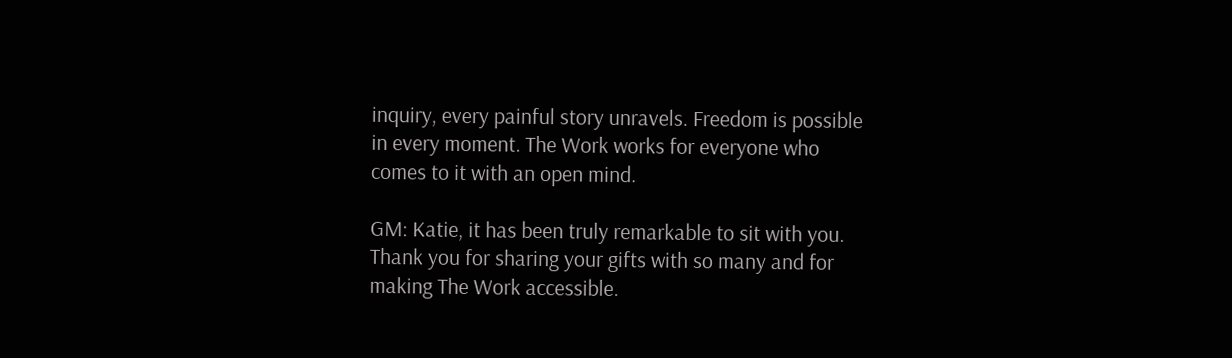inquiry, every painful story unravels. Freedom is possible in every moment. The Work works for everyone who comes to it with an open mind.

GM: Katie, it has been truly remarkable to sit with you. Thank you for sharing your gifts with so many and for making The Work accessible.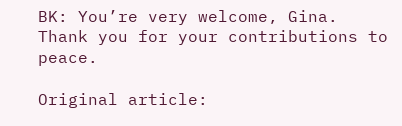BK: You’re very welcome, Gina. Thank you for your contributions to peace.

Original article: